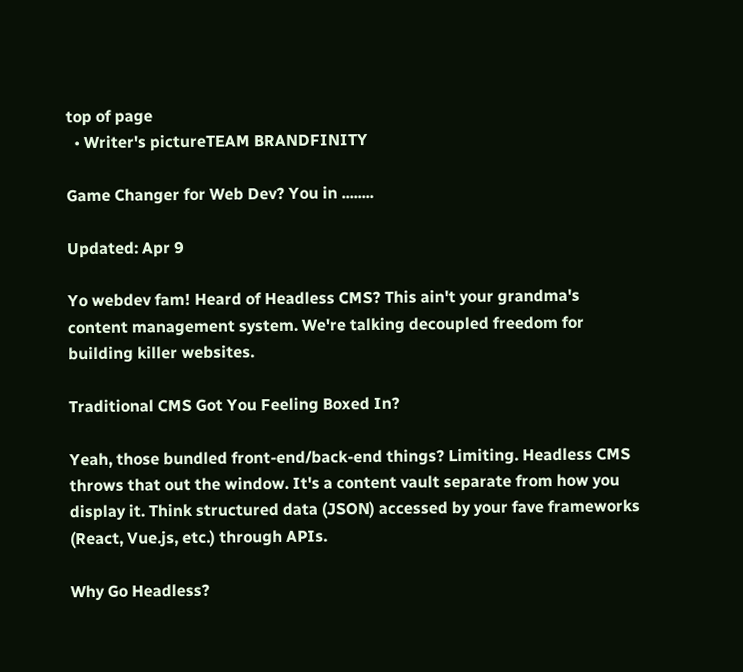top of page
  • Writer's pictureTEAM BRANDFINITY

Game Changer for Web Dev? You in ........

Updated: Apr 9

Yo webdev fam! Heard of Headless CMS? This ain't your grandma's content management system. We're talking decoupled freedom for building killer websites.

Traditional CMS Got You Feeling Boxed In?

Yeah, those bundled front-end/back-end things? Limiting. Headless CMS throws that out the window. It's a content vault separate from how you display it. Think structured data (JSON) accessed by your fave frameworks (React, Vue.js, etc.) through APIs.

Why Go Headless?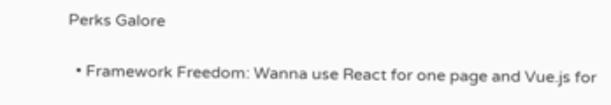Perks Galore

  • Framework Freedom: Wanna use React for one page and Vue.js for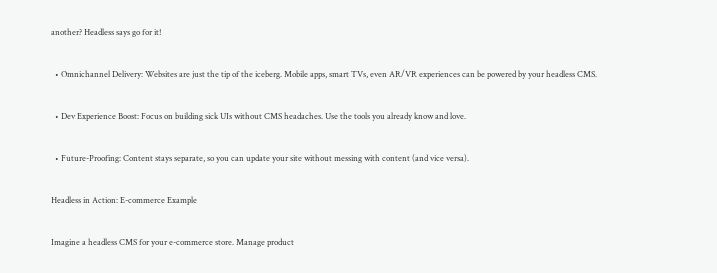another? Headless says go for it!

  • Omnichannel Delivery: Websites are just the tip of the iceberg. Mobile apps, smart TVs, even AR/VR experiences can be powered by your headless CMS.

  • Dev Experience Boost: Focus on building sick UIs without CMS headaches. Use the tools you already know and love.

  • Future-Proofing: Content stays separate, so you can update your site without messing with content (and vice versa).

Headless in Action: E-commerce Example

Imagine a headless CMS for your e-commerce store. Manage product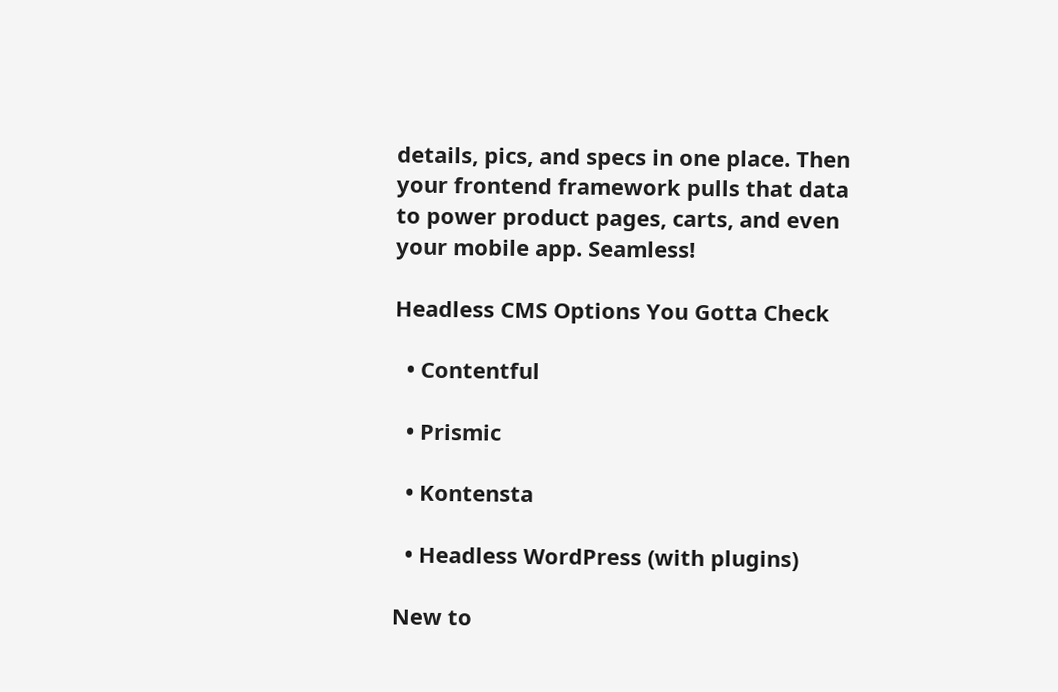details, pics, and specs in one place. Then your frontend framework pulls that data to power product pages, carts, and even your mobile app. Seamless!

Headless CMS Options You Gotta Check

  • Contentful

  • Prismic

  • Kontensta

  • Headless WordPress (with plugins)

New to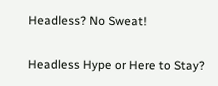Headless? No Sweat!

Headless Hype or Here to Stay?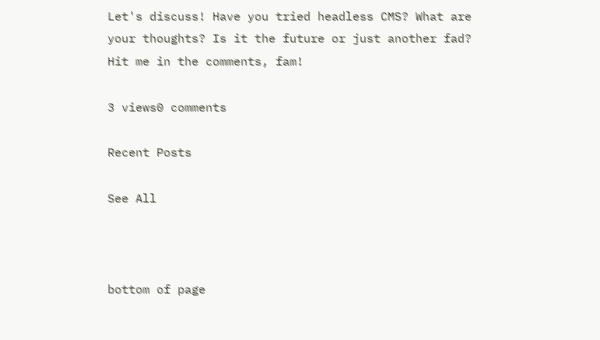Let's discuss! Have you tried headless CMS? What are your thoughts? Is it the future or just another fad? Hit me in the comments, fam!

3 views0 comments

Recent Posts

See All



bottom of page